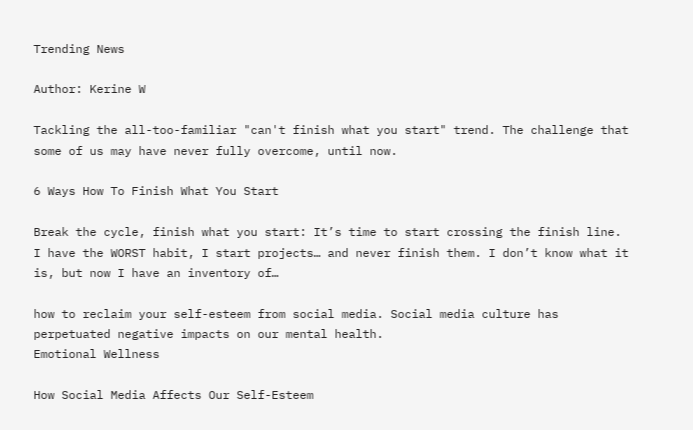Trending News

Author: Kerine W

Tackling the all-too-familiar "can't finish what you start" trend. The challenge that some of us may have never fully overcome, until now.

6 Ways How To Finish What You Start

Break the cycle, finish what you start: It’s time to start crossing the finish line. I have the WORST habit, I start projects… and never finish them. I don’t know what it is, but now I have an inventory of…

how to reclaim your self-esteem from social media. Social media culture has perpetuated negative impacts on our mental health.
Emotional Wellness

How Social Media Affects Our Self-Esteem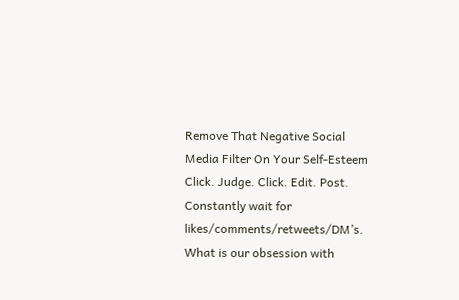Remove That Negative Social Media Filter On Your Self-Esteem Click. Judge. Click. Edit. Post. Constantly wait for likes/comments/retweets/DM’s. What is our obsession with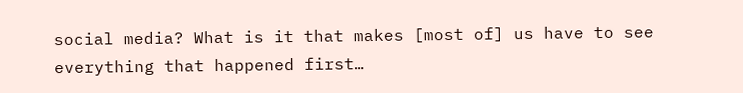social media? What is it that makes [most of] us have to see everything that happened first…